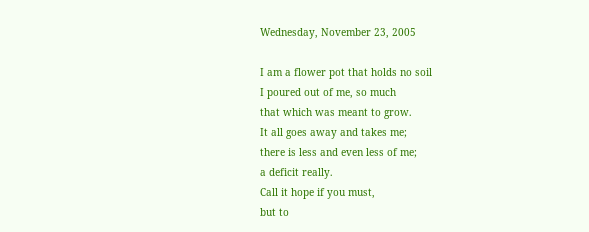Wednesday, November 23, 2005

I am a flower pot that holds no soil
I poured out of me, so much
that which was meant to grow.
It all goes away and takes me;
there is less and even less of me;
a deficit really.
Call it hope if you must,
but to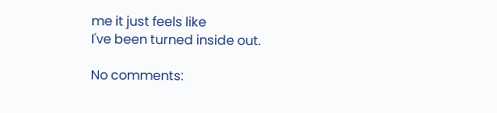me it just feels like
I've been turned inside out.

No comments: